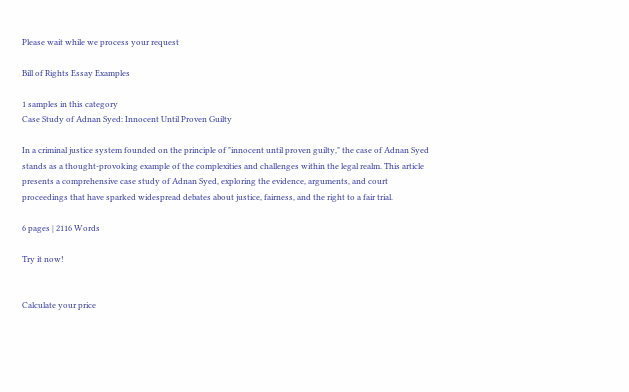Please wait while we process your request

Bill of Rights Essay Examples

1 samples in this category
Case Study of Adnan Syed: Innocent Until Proven Guilty

In a criminal justice system founded on the principle of "innocent until proven guilty," the case of Adnan Syed stands as a thought-provoking example of the complexities and challenges within the legal realm. This article presents a comprehensive case study of Adnan Syed, exploring the evidence, arguments, and court proceedings that have sparked widespread debates about justice, fairness, and the right to a fair trial.

6 pages | 2116 Words

Try it now!


Calculate your price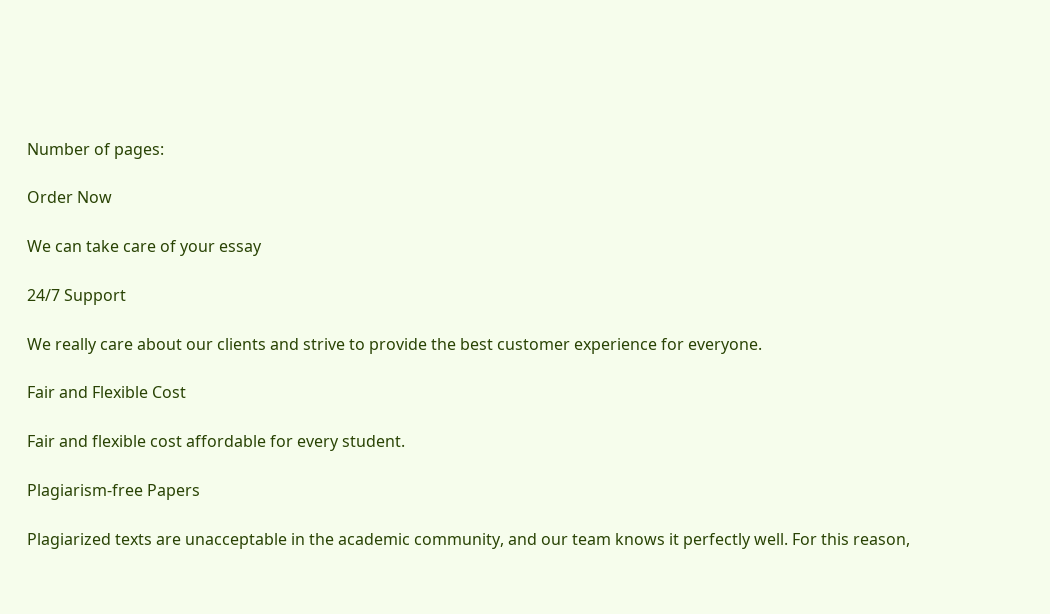Number of pages:

Order Now

We can take care of your essay

24/7 Support

We really care about our clients and strive to provide the best customer experience for everyone.

Fair and Flexible Cost

Fair and flexible cost affordable for every student.

Plagiarism-free Papers

Plagiarized texts are unacceptable in the academic community, and our team knows it perfectly well. For this reason,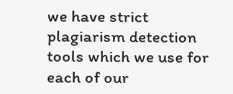we have strict plagiarism detection tools which we use for each of our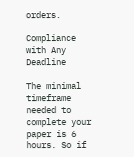orders.

Compliance with Any Deadline

The minimal timeframe needed to complete your paper is 6 hours. So if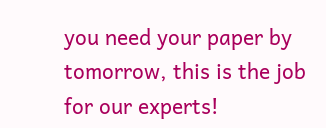you need your paper by tomorrow, this is the job for our experts!